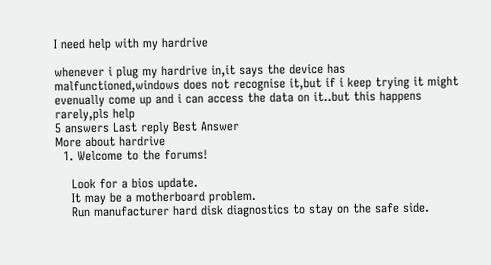I need help with my hardrive

whenever i plug my hardrive in,it says the device has malfunctioned,windows does not recognise it,but if i keep trying it might evenually come up and i can access the data on it..but this happens rarely,pls help
5 answers Last reply Best Answer
More about hardrive
  1. Welcome to the forums!

    Look for a bios update.
    It may be a motherboard problem.
    Run manufacturer hard disk diagnostics to stay on the safe side.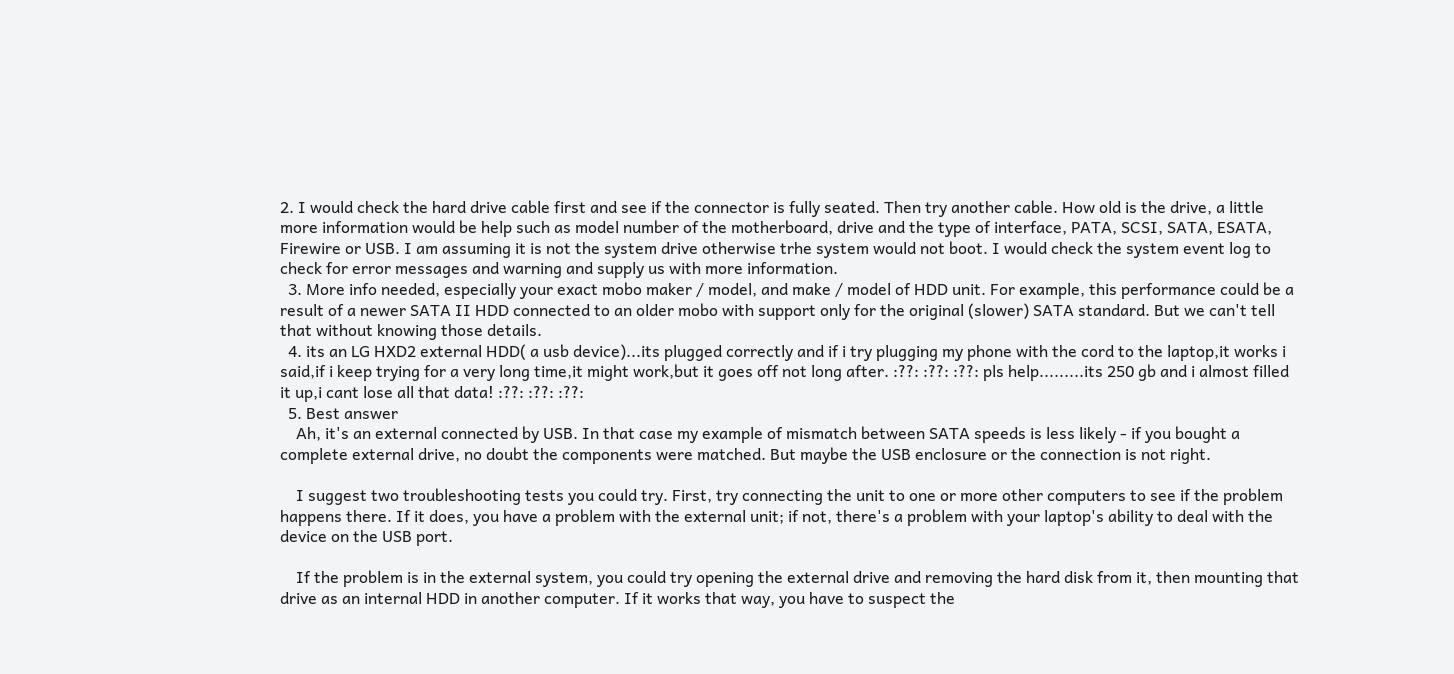2. I would check the hard drive cable first and see if the connector is fully seated. Then try another cable. How old is the drive, a little more information would be help such as model number of the motherboard, drive and the type of interface, PATA, SCSI, SATA, ESATA, Firewire or USB. I am assuming it is not the system drive otherwise trhe system would not boot. I would check the system event log to check for error messages and warning and supply us with more information.
  3. More info needed, especially your exact mobo maker / model, and make / model of HDD unit. For example, this performance could be a result of a newer SATA II HDD connected to an older mobo with support only for the original (slower) SATA standard. But we can't tell that without knowing those details.
  4. its an LG HXD2 external HDD( a usb device)...its plugged correctly and if i try plugging my phone with the cord to the laptop,it works i said,if i keep trying for a very long time,it might work,but it goes off not long after. :??: :??: :??: pls help.........its 250 gb and i almost filled it up,i cant lose all that data! :??: :??: :??:
  5. Best answer
    Ah, it's an external connected by USB. In that case my example of mismatch between SATA speeds is less likely - if you bought a complete external drive, no doubt the components were matched. But maybe the USB enclosure or the connection is not right.

    I suggest two troubleshooting tests you could try. First, try connecting the unit to one or more other computers to see if the problem happens there. If it does, you have a problem with the external unit; if not, there's a problem with your laptop's ability to deal with the device on the USB port.

    If the problem is in the external system, you could try opening the external drive and removing the hard disk from it, then mounting that drive as an internal HDD in another computer. If it works that way, you have to suspect the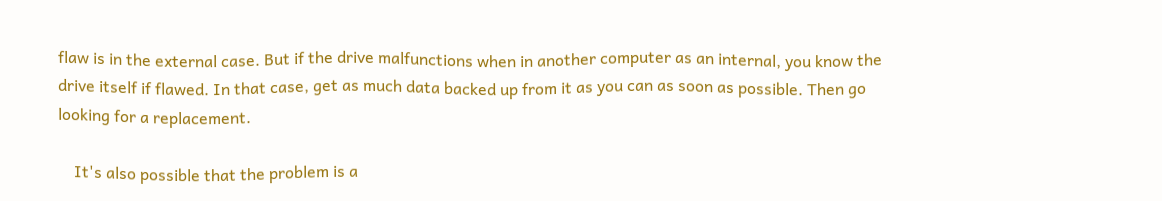flaw is in the external case. But if the drive malfunctions when in another computer as an internal, you know the drive itself if flawed. In that case, get as much data backed up from it as you can as soon as possible. Then go looking for a replacement.

    It's also possible that the problem is a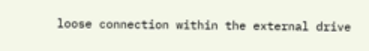loose connection within the external drive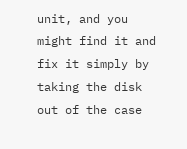unit, and you might find it and fix it simply by taking the disk out of the case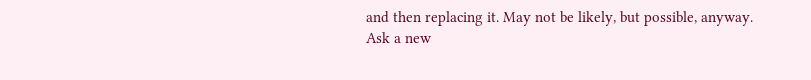and then replacing it. May not be likely, but possible, anyway.
Ask a new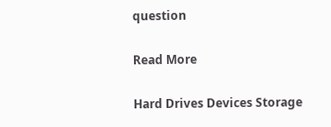question

Read More

Hard Drives Devices Storage